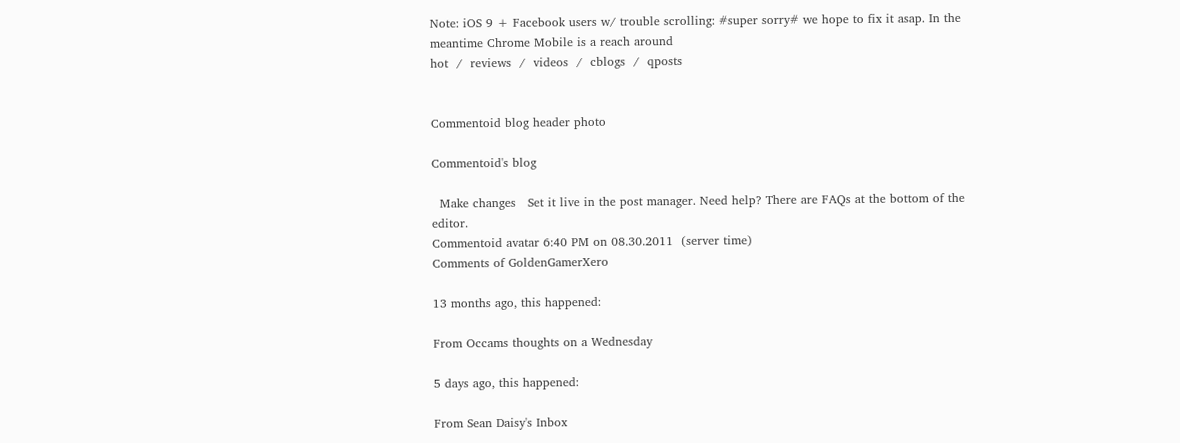Note: iOS 9 + Facebook users w/ trouble scrolling: #super sorry# we hope to fix it asap. In the meantime Chrome Mobile is a reach around
hot  /  reviews  /  videos  /  cblogs  /  qposts


Commentoid blog header photo

Commentoid's blog

  Make changes   Set it live in the post manager. Need help? There are FAQs at the bottom of the editor.
Commentoid avatar 6:40 PM on 08.30.2011  (server time)
Comments of GoldenGamerXero

13 months ago, this happened:

From Occams thoughts on a Wednesday

5 days ago, this happened:

From Sean Daisy's Inbox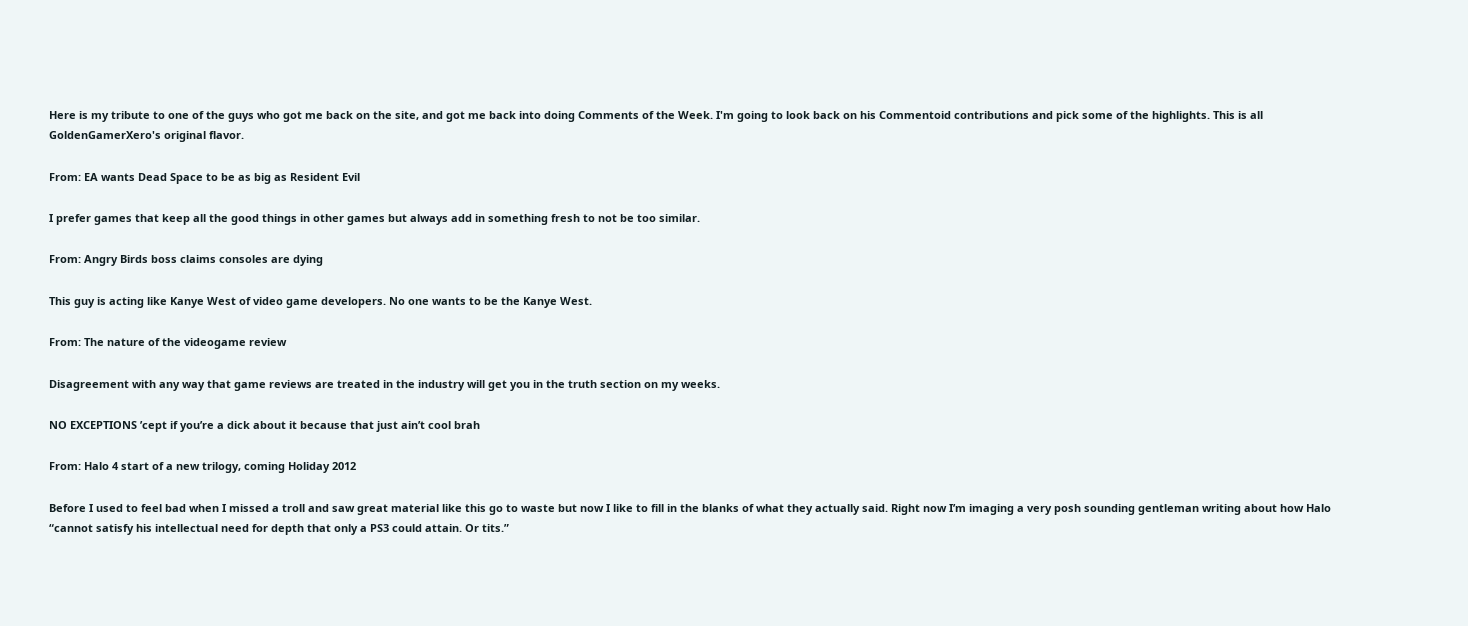Here is my tribute to one of the guys who got me back on the site, and got me back into doing Comments of the Week. I'm going to look back on his Commentoid contributions and pick some of the highlights. This is all GoldenGamerXero's original flavor.

From: EA wants Dead Space to be as big as Resident Evil

I prefer games that keep all the good things in other games but always add in something fresh to not be too similar.

From: Angry Birds boss claims consoles are dying

This guy is acting like Kanye West of video game developers. No one wants to be the Kanye West.

From: The nature of the videogame review

Disagreement with any way that game reviews are treated in the industry will get you in the truth section on my weeks.

NO EXCEPTIONS ’cept if you’re a dick about it because that just ain’t cool brah

From: Halo 4 start of a new trilogy, coming Holiday 2012

Before I used to feel bad when I missed a troll and saw great material like this go to waste but now I like to fill in the blanks of what they actually said. Right now I’m imaging a very posh sounding gentleman writing about how Halo “cannot satisfy his intellectual need for depth that only a PS3 could attain. Or tits.”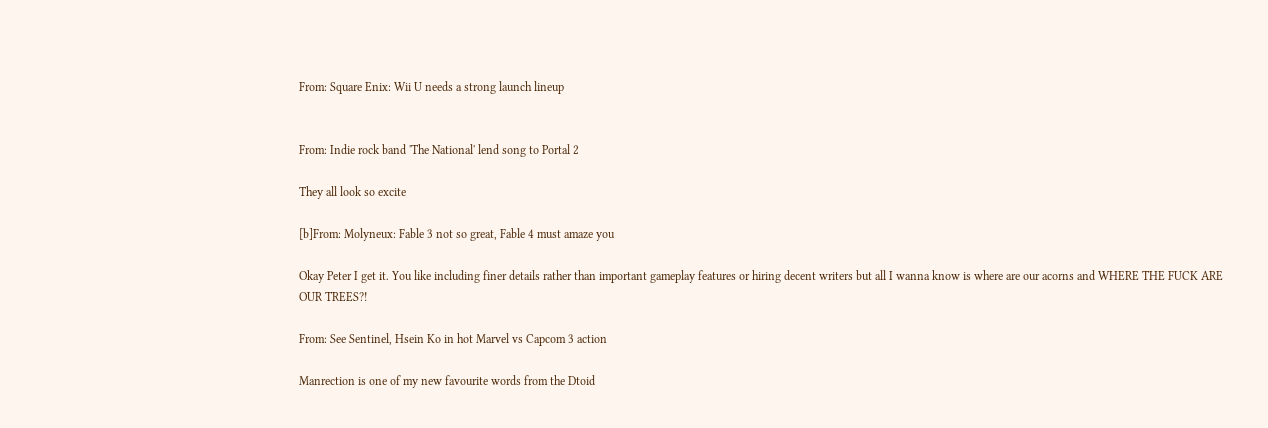From: Square Enix: Wii U needs a strong launch lineup


From: Indie rock band 'The National' lend song to Portal 2

They all look so excite

[b]From: Molyneux: Fable 3 not so great, Fable 4 must amaze you

Okay Peter I get it. You like including finer details rather than important gameplay features or hiring decent writers but all I wanna know is where are our acorns and WHERE THE FUCK ARE OUR TREES?!

From: See Sentinel, Hsein Ko in hot Marvel vs Capcom 3 action

Manrection is one of my new favourite words from the Dtoid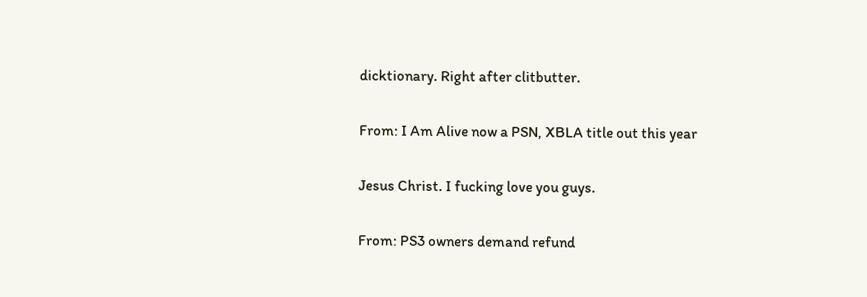dicktionary. Right after clitbutter.

From: I Am Alive now a PSN, XBLA title out this year

Jesus Christ. I fucking love you guys.

From: PS3 owners demand refund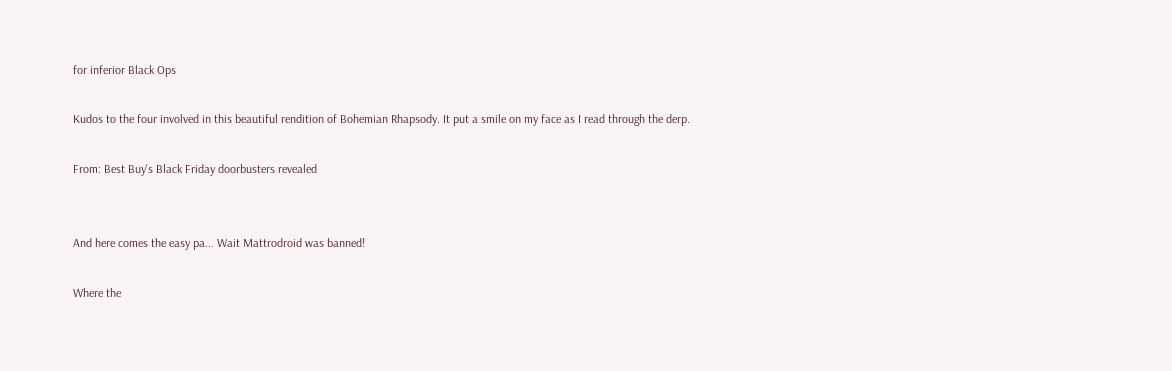for inferior Black Ops

Kudos to the four involved in this beautiful rendition of Bohemian Rhapsody. It put a smile on my face as I read through the derp.

From: Best Buy's Black Friday doorbusters revealed


And here comes the easy pa... Wait Mattrodroid was banned!

Where the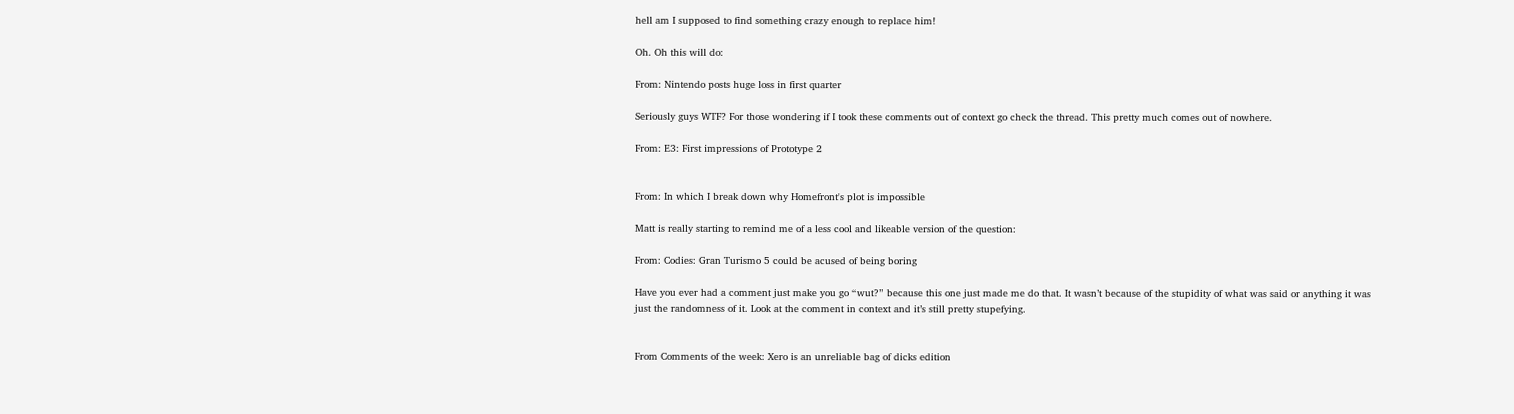hell am I supposed to find something crazy enough to replace him!

Oh. Oh this will do:

From: Nintendo posts huge loss in first quarter

Seriously guys WTF? For those wondering if I took these comments out of context go check the thread. This pretty much comes out of nowhere.

From: E3: First impressions of Prototype 2


From: In which I break down why Homefront's plot is impossible

Matt is really starting to remind me of a less cool and likeable version of the question:

From: Codies: Gran Turismo 5 could be acused of being boring

Have you ever had a comment just make you go “wut?” because this one just made me do that. It wasn’t because of the stupidity of what was said or anything it was just the randomness of it. Look at the comment in context and it’s still pretty stupefying.


From Comments of the week: Xero is an unreliable bag of dicks edition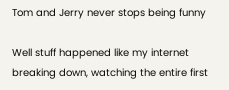Tom and Jerry never stops being funny

Well stuff happened like my internet breaking down, watching the entire first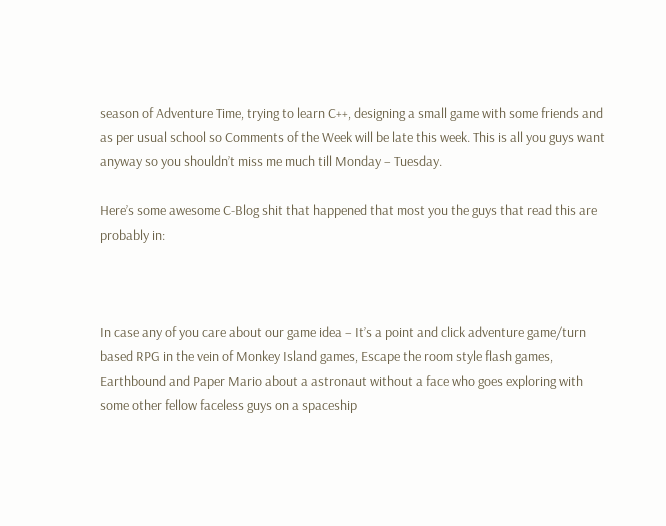season of Adventure Time, trying to learn C++, designing a small game with some friends and as per usual school so Comments of the Week will be late this week. This is all you guys want anyway so you shouldn’t miss me much till Monday – Tuesday.

Here’s some awesome C-Blog shit that happened that most you the guys that read this are probably in:



In case any of you care about our game idea – It’s a point and click adventure game/turn based RPG in the vein of Monkey Island games, Escape the room style flash games, Earthbound and Paper Mario about a astronaut without a face who goes exploring with some other fellow faceless guys on a spaceship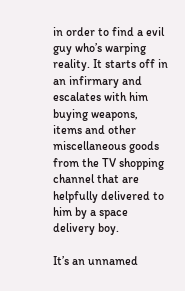in order to find a evil guy who’s warping reality. It starts off in an infirmary and escalates with him buying weapons, items and other miscellaneous goods from the TV shopping channel that are helpfully delivered to him by a space delivery boy.

It’s an unnamed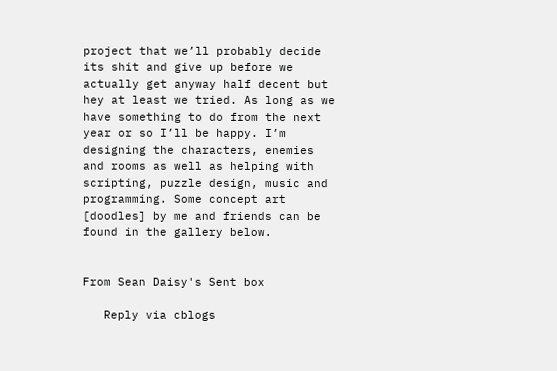project that we’ll probably decide its shit and give up before we actually get anyway half decent but hey at least we tried. As long as we have something to do from the next year or so I’ll be happy. I’m designing the characters, enemies and rooms as well as helping with scripting, puzzle design, music and programming. Some concept art [doodles] by me and friends can be found in the gallery below.


From Sean Daisy's Sent box

   Reply via cblogs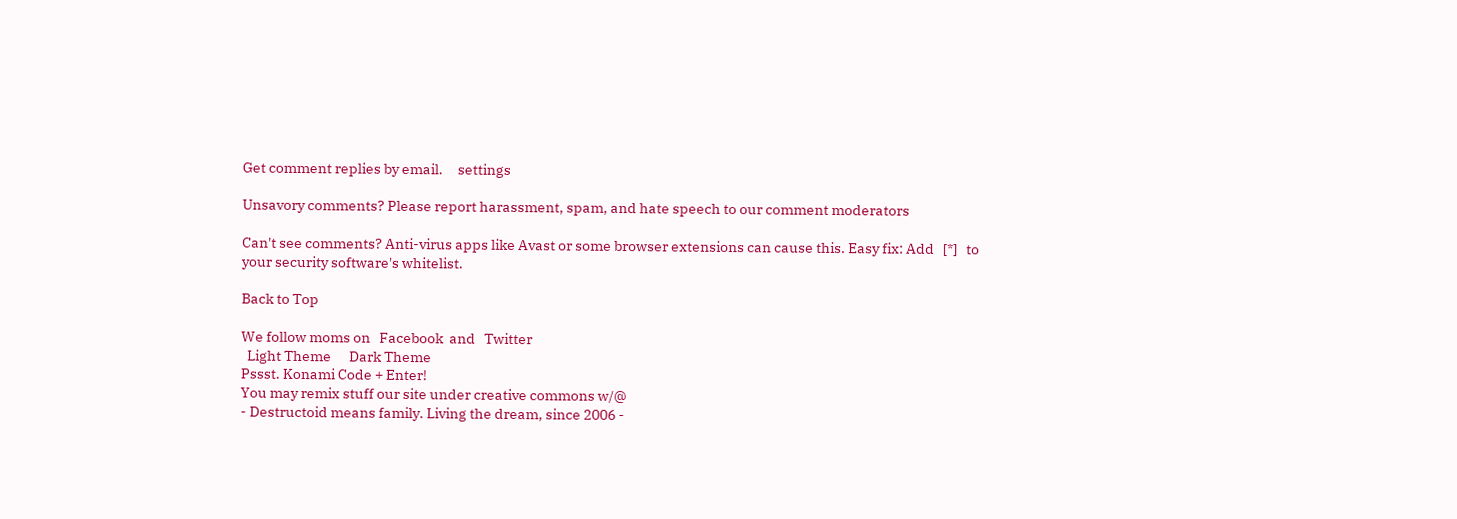Get comment replies by email.     settings

Unsavory comments? Please report harassment, spam, and hate speech to our comment moderators

Can't see comments? Anti-virus apps like Avast or some browser extensions can cause this. Easy fix: Add   [*]   to your security software's whitelist.

Back to Top

We follow moms on   Facebook  and   Twitter
  Light Theme      Dark Theme
Pssst. Konami Code + Enter!
You may remix stuff our site under creative commons w/@
- Destructoid means family. Living the dream, since 2006 -